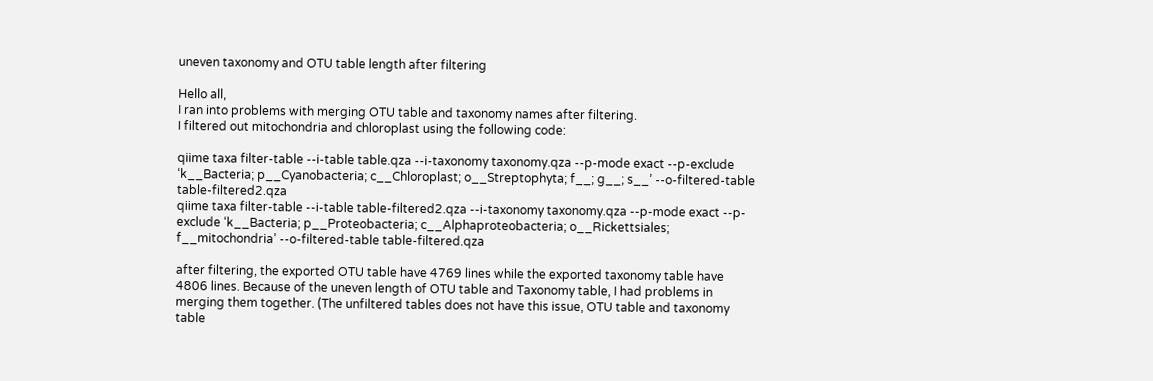uneven taxonomy and OTU table length after filtering

Hello all,
I ran into problems with merging OTU table and taxonomy names after filtering.
I filtered out mitochondria and chloroplast using the following code:

qiime taxa filter-table --i-table table.qza --i-taxonomy taxonomy.qza --p-mode exact --p-exclude ‘k__Bacteria; p__Cyanobacteria; c__Chloroplast; o__Streptophyta; f__; g__; s__’ --o-filtered-table table-filtered2.qza
qiime taxa filter-table --i-table table-filtered2.qza --i-taxonomy taxonomy.qza --p-mode exact --p-exclude ‘k__Bacteria; p__Proteobacteria; c__Alphaproteobacteria; o__Rickettsiales; f__mitochondria’ --o-filtered-table table-filtered.qza

after filtering, the exported OTU table have 4769 lines while the exported taxonomy table have 4806 lines. Because of the uneven length of OTU table and Taxonomy table, I had problems in merging them together. (The unfiltered tables does not have this issue, OTU table and taxonomy table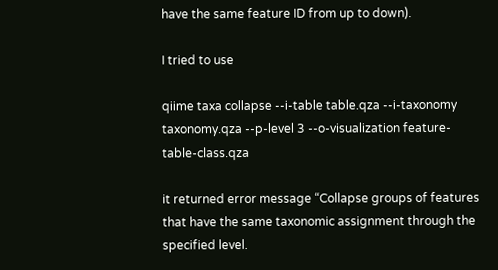have the same feature ID from up to down).

I tried to use

qiime taxa collapse --i-table table.qza --i-taxonomy taxonomy.qza --p-level 3 --o-visualization feature-table-class.qza

it returned error message “Collapse groups of features that have the same taxonomic assignment through the specified level.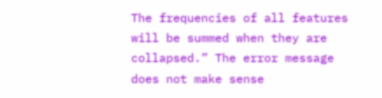The frequencies of all features will be summed when they are collapsed.” The error message does not make sense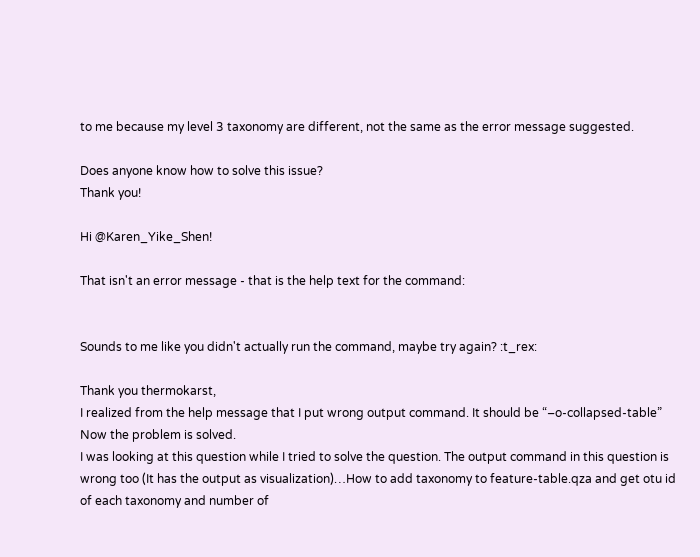to me because my level 3 taxonomy are different, not the same as the error message suggested.

Does anyone know how to solve this issue?
Thank you!

Hi @Karen_Yike_Shen!

That isn't an error message - that is the help text for the command:


Sounds to me like you didn't actually run the command, maybe try again? :t_rex:

Thank you thermokarst,
I realized from the help message that I put wrong output command. It should be “–o-collapsed-table” Now the problem is solved.
I was looking at this question while I tried to solve the question. The output command in this question is wrong too (It has the output as visualization)…How to add taxonomy to feature-table.qza and get otu id of each taxonomy and number of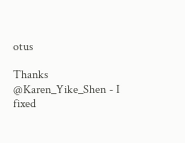otus

Thanks @Karen_Yike_Shen - I fixed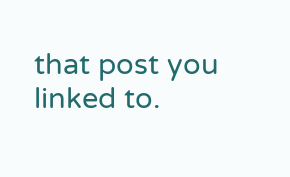that post you linked to.